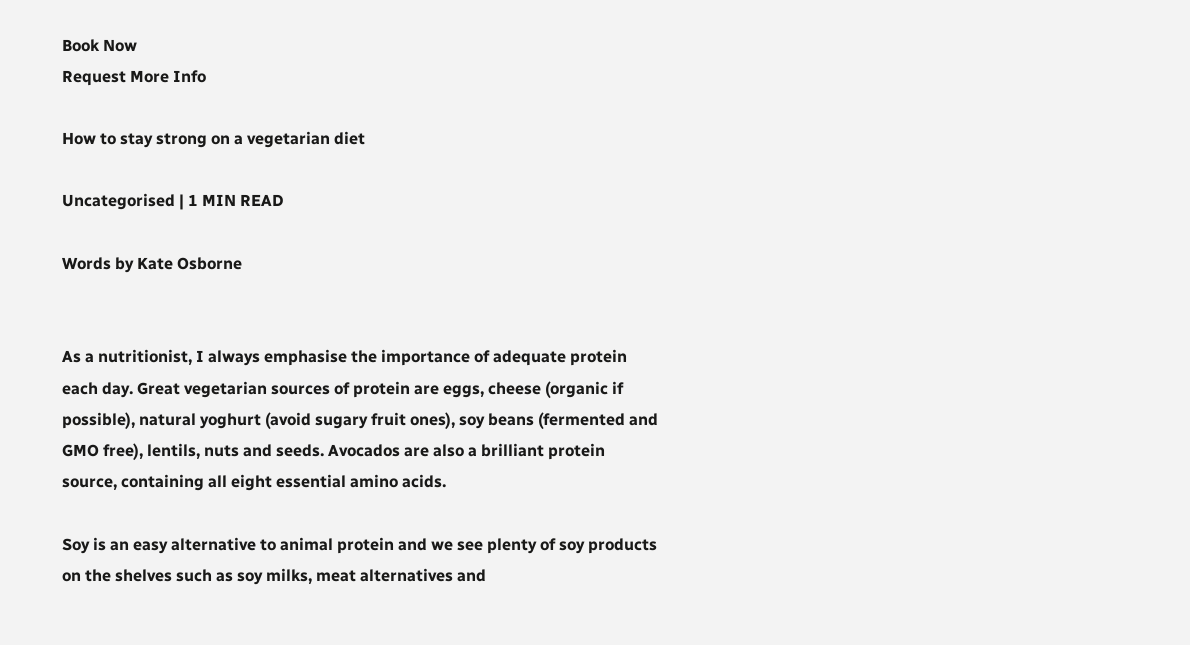Book Now
Request More Info

How to stay strong on a vegetarian diet

Uncategorised | 1 MIN READ

Words by Kate Osborne


As a nutritionist, I always emphasise the importance of adequate protein each day. Great vegetarian sources of protein are eggs, cheese (organic if possible), natural yoghurt (avoid sugary fruit ones), soy beans (fermented and GMO free), lentils, nuts and seeds. Avocados are also a brilliant protein source, containing all eight essential amino acids.

Soy is an easy alternative to animal protein and we see plenty of soy products on the shelves such as soy milks, meat alternatives and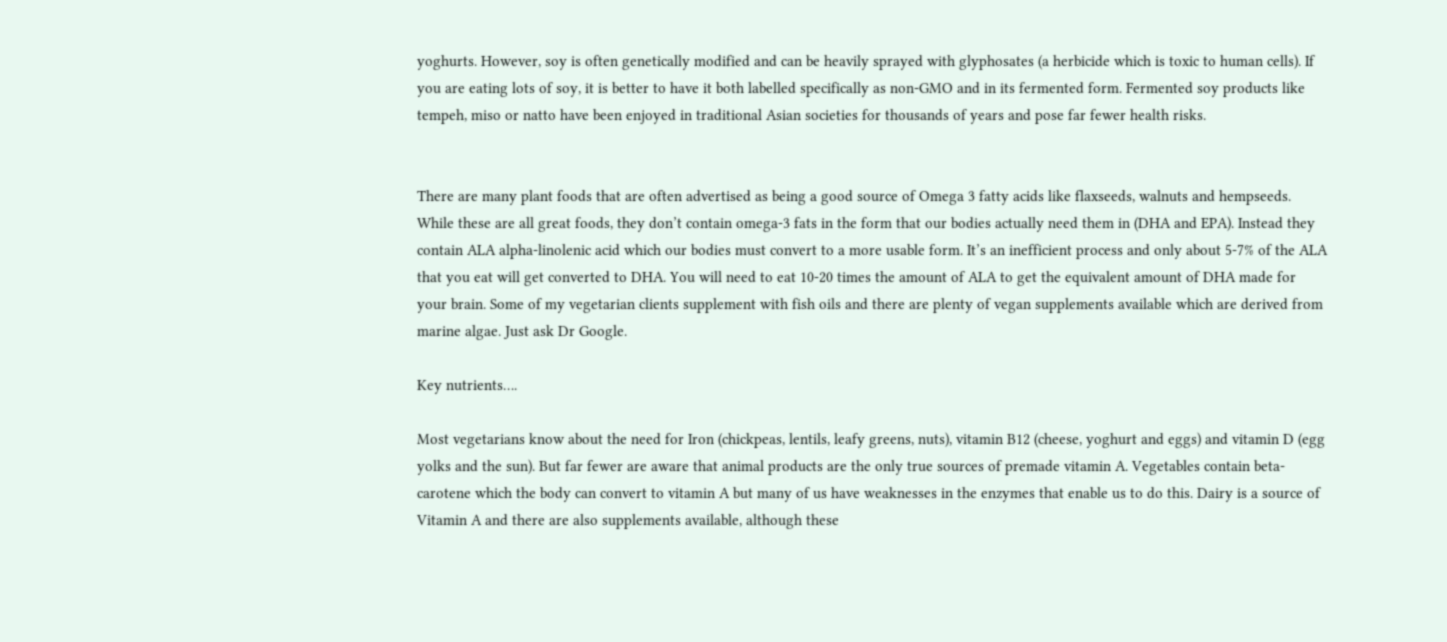yoghurts. However, soy is often genetically modified and can be heavily sprayed with glyphosates (a herbicide which is toxic to human cells). If you are eating lots of soy, it is better to have it both labelled specifically as non-GMO and in its fermented form. Fermented soy products like tempeh, miso or natto have been enjoyed in traditional Asian societies for thousands of years and pose far fewer health risks.


There are many plant foods that are often advertised as being a good source of Omega 3 fatty acids like flaxseeds, walnuts and hempseeds. While these are all great foods, they don’t contain omega-3 fats in the form that our bodies actually need them in (DHA and EPA). Instead they contain ALA alpha-linolenic acid which our bodies must convert to a more usable form. It’s an inefficient process and only about 5-7% of the ALA that you eat will get converted to DHA. You will need to eat 10-20 times the amount of ALA to get the equivalent amount of DHA made for your brain. Some of my vegetarian clients supplement with fish oils and there are plenty of vegan supplements available which are derived from marine algae. Just ask Dr Google.

Key nutrients….

Most vegetarians know about the need for Iron (chickpeas, lentils, leafy greens, nuts), vitamin B12 (cheese, yoghurt and eggs) and vitamin D (egg yolks and the sun). But far fewer are aware that animal products are the only true sources of premade vitamin A. Vegetables contain beta-carotene which the body can convert to vitamin A but many of us have weaknesses in the enzymes that enable us to do this. Dairy is a source of Vitamin A and there are also supplements available, although these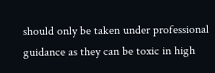should only be taken under professional guidance as they can be toxic in high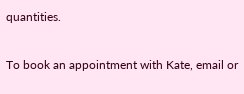quantities.

To book an appointment with Kate, email or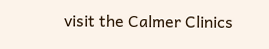visit the Calmer Clinics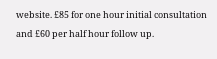website. £85 for one hour initial consultation and £60 per half hour follow up.